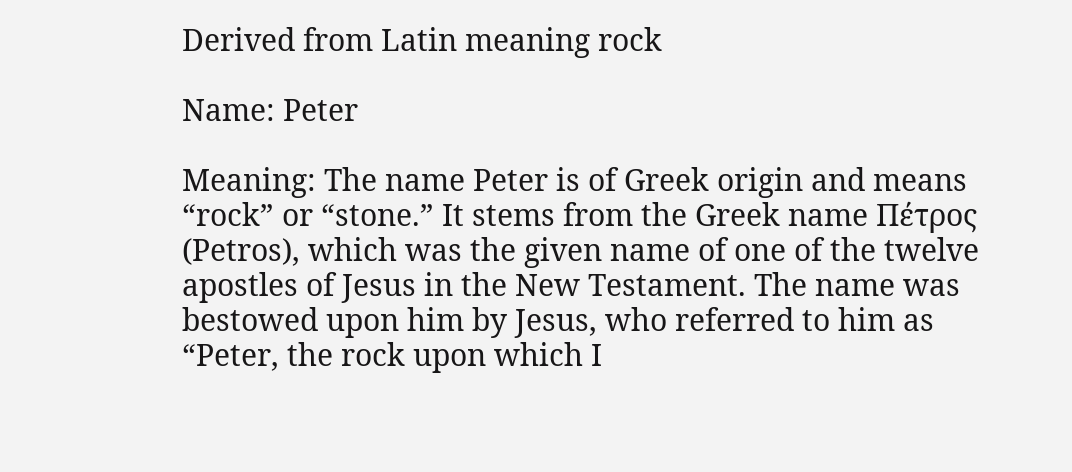Derived from Latin meaning rock

Name: Peter

Meaning: The name Peter is of Greek origin and means “rock” or “stone.” It stems from the Greek name Πέτρος (Petros), which was the given name of one of the twelve apostles of Jesus in the New Testament. The name was bestowed upon him by Jesus, who referred to him as “Peter, the rock upon which I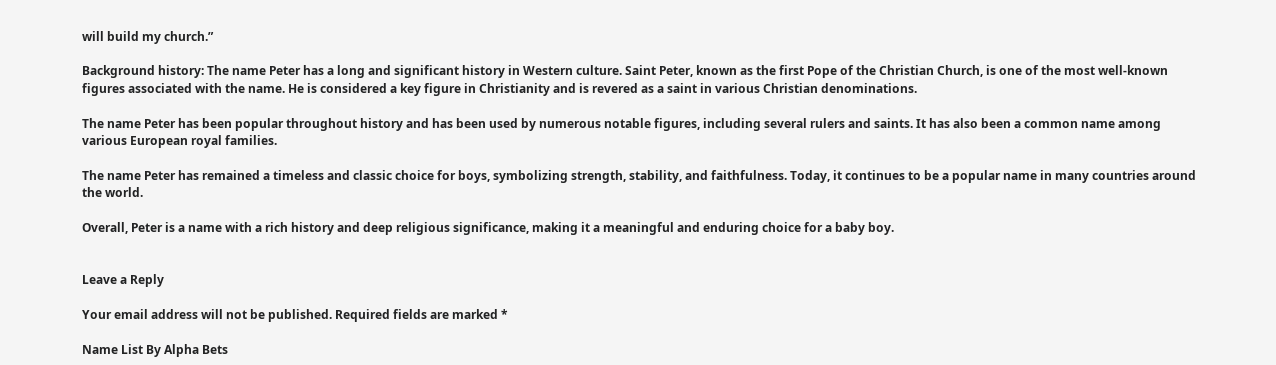will build my church.”

Background history: The name Peter has a long and significant history in Western culture. Saint Peter, known as the first Pope of the Christian Church, is one of the most well-known figures associated with the name. He is considered a key figure in Christianity and is revered as a saint in various Christian denominations.

The name Peter has been popular throughout history and has been used by numerous notable figures, including several rulers and saints. It has also been a common name among various European royal families.

The name Peter has remained a timeless and classic choice for boys, symbolizing strength, stability, and faithfulness. Today, it continues to be a popular name in many countries around the world.

Overall, Peter is a name with a rich history and deep religious significance, making it a meaningful and enduring choice for a baby boy.


Leave a Reply

Your email address will not be published. Required fields are marked *

Name List By Alpha Bets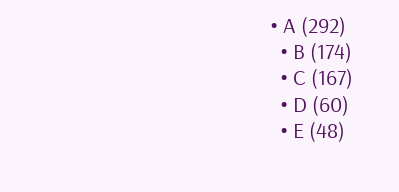• A (292)
  • B (174)
  • C (167)
  • D (60)
  • E (48)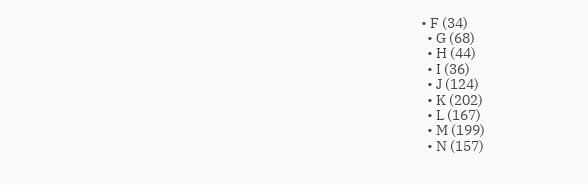• F (34)
  • G (68)
  • H (44)
  • I (36)
  • J (124)
  • K (202)
  • L (167)
  • M (199)
  • N (157)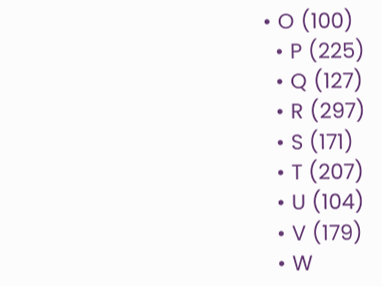• O (100)
  • P (225)
  • Q (127)
  • R (297)
  • S (171)
  • T (207)
  • U (104)
  • V (179)
  • W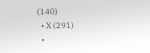(140)
  • X (291)
  •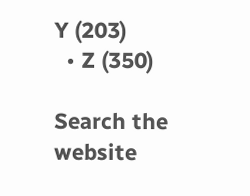Y (203)
  • Z (350)

Search the website